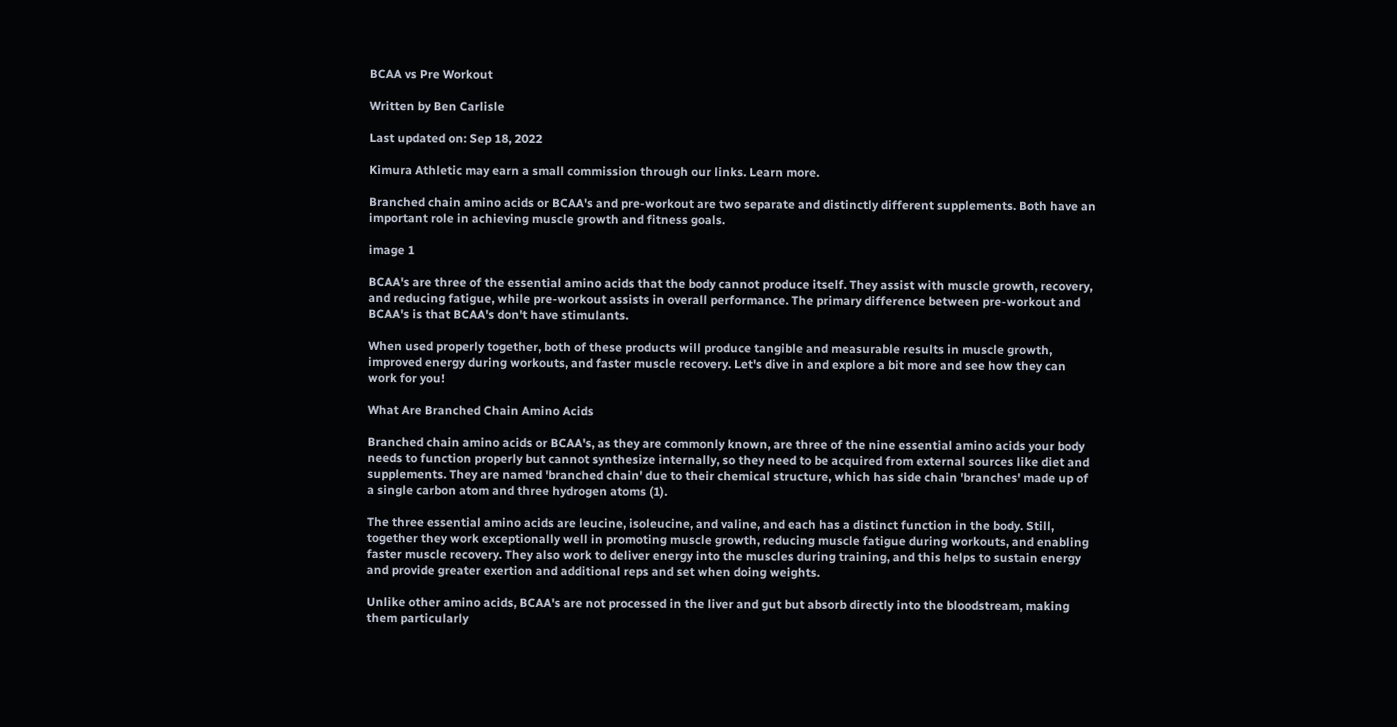BCAA vs Pre Workout

Written by Ben Carlisle

Last updated on: Sep 18, 2022

Kimura Athletic may earn a small commission through our links. Learn more.

Branched chain amino acids or BCAA's and pre-workout are two separate and distinctly different supplements. Both have an important role in achieving muscle growth and fitness goals.

image 1

BCAA's are three of the essential amino acids that the body cannot produce itself. They assist with muscle growth, recovery, and reducing fatigue, while pre-workout assists in overall performance. The primary difference between pre-workout and BCAA's is that BCAA's don't have stimulants.

When used properly together, both of these products will produce tangible and measurable results in muscle growth, improved energy during workouts, and faster muscle recovery. Let's dive in and explore a bit more and see how they can work for you!

What Are Branched Chain Amino Acids

Branched chain amino acids or BCAA's, as they are commonly known, are three of the nine essential amino acids your body needs to function properly but cannot synthesize internally, so they need to be acquired from external sources like diet and supplements. They are named 'branched chain' due to their chemical structure, which has side chain 'branches' made up of a single carbon atom and three hydrogen atoms (1).

The three essential amino acids are leucine, isoleucine, and valine, and each has a distinct function in the body. Still, together they work exceptionally well in promoting muscle growth, reducing muscle fatigue during workouts, and enabling faster muscle recovery. They also work to deliver energy into the muscles during training, and this helps to sustain energy and provide greater exertion and additional reps and set when doing weights.

Unlike other amino acids, BCAA's are not processed in the liver and gut but absorb directly into the bloodstream, making them particularly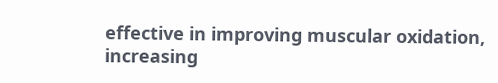effective in improving muscular oxidation, increasing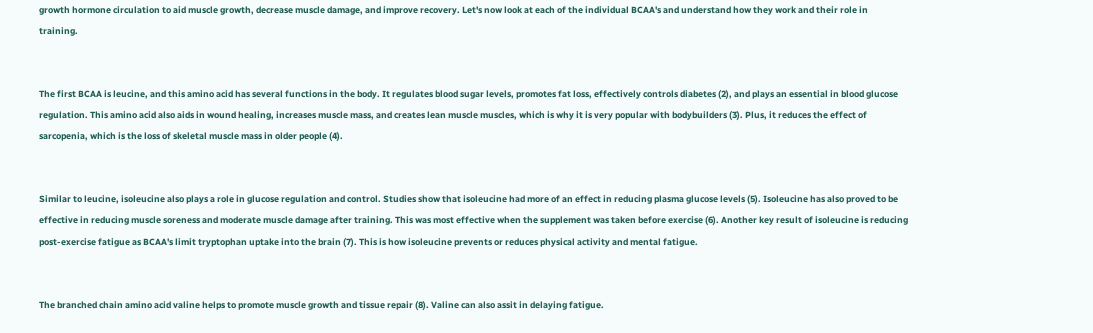growth hormone circulation to aid muscle growth, decrease muscle damage, and improve recovery. Let's now look at each of the individual BCAA's and understand how they work and their role in training.


The first BCAA is leucine, and this amino acid has several functions in the body. It regulates blood sugar levels, promotes fat loss, effectively controls diabetes (2), and plays an essential in blood glucose regulation. This amino acid also aids in wound healing, increases muscle mass, and creates lean muscle muscles, which is why it is very popular with bodybuilders (3). Plus, it reduces the effect of sarcopenia, which is the loss of skeletal muscle mass in older people (4).


Similar to leucine, isoleucine also plays a role in glucose regulation and control. Studies show that isoleucine had more of an effect in reducing plasma glucose levels (5). Isoleucine has also proved to be effective in reducing muscle soreness and moderate muscle damage after training. This was most effective when the supplement was taken before exercise (6). Another key result of isoleucine is reducing post-exercise fatigue as BCAA's limit tryptophan uptake into the brain (7). This is how isoleucine prevents or reduces physical activity and mental fatigue.


The branched chain amino acid valine helps to promote muscle growth and tissue repair (8). Valine can also assit in delaying fatigue.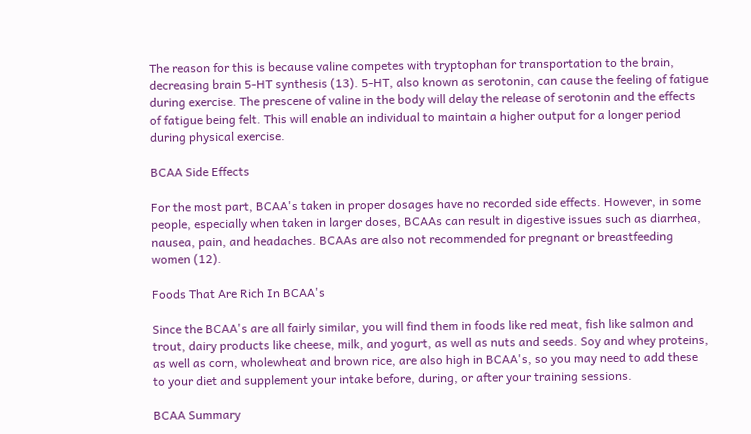The reason for this is because valine competes with tryptophan for transportation to the brain, decreasing brain 5-HT synthesis (13). 5-HT, also known as serotonin, can cause the feeling of fatigue during exercise. The prescene of valine in the body will delay the release of serotonin and the effects of fatigue being felt. This will enable an individual to maintain a higher output for a longer period during physical exercise.

BCAA Side Effects

For the most part, BCAA's taken in proper dosages have no recorded side effects. However, in some people, especially when taken in larger doses, BCAAs can result in digestive issues such as diarrhea, nausea, pain, and headaches. BCAAs are also not recommended for pregnant or breastfeeding women (12).

Foods That Are Rich In BCAA's

Since the BCAA's are all fairly similar, you will find them in foods like red meat, fish like salmon and trout, dairy products like cheese, milk, and yogurt, as well as nuts and seeds. Soy and whey proteins, as well as corn, wholewheat and brown rice, are also high in BCAA's, so you may need to add these to your diet and supplement your intake before, during, or after your training sessions.

BCAA Summary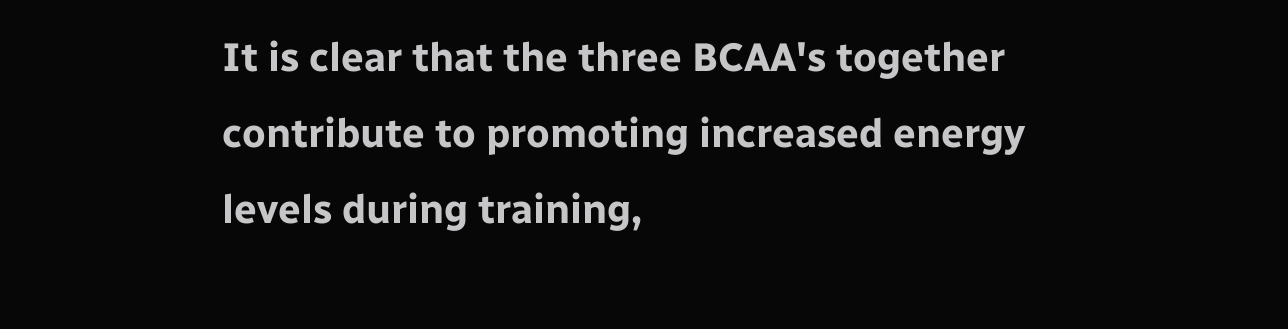It is clear that the three BCAA's together contribute to promoting increased energy levels during training,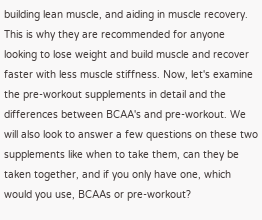building lean muscle, and aiding in muscle recovery. This is why they are recommended for anyone looking to lose weight and build muscle and recover faster with less muscle stiffness. Now, let's examine the pre-workout supplements in detail and the differences between BCAA's and pre-workout. We will also look to answer a few questions on these two supplements like when to take them, can they be taken together, and if you only have one, which would you use, BCAAs or pre-workout?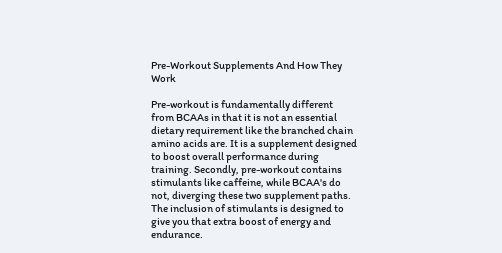Pre-Workout Supplements And How They Work

Pre-workout is fundamentally different from BCAAs in that it is not an essential dietary requirement like the branched chain amino acids are. It is a supplement designed to boost overall performance during training. Secondly, pre-workout contains stimulants like caffeine, while BCAA's do not, diverging these two supplement paths. The inclusion of stimulants is designed to give you that extra boost of energy and endurance.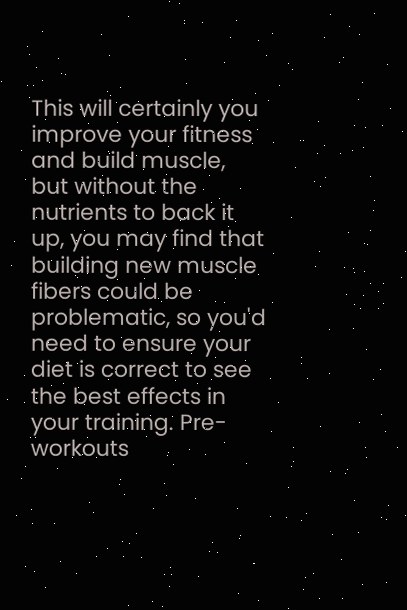This will certainly you improve your fitness and build muscle, but without the nutrients to back it up, you may find that building new muscle fibers could be problematic, so you'd need to ensure your diet is correct to see the best effects in your training. Pre-workouts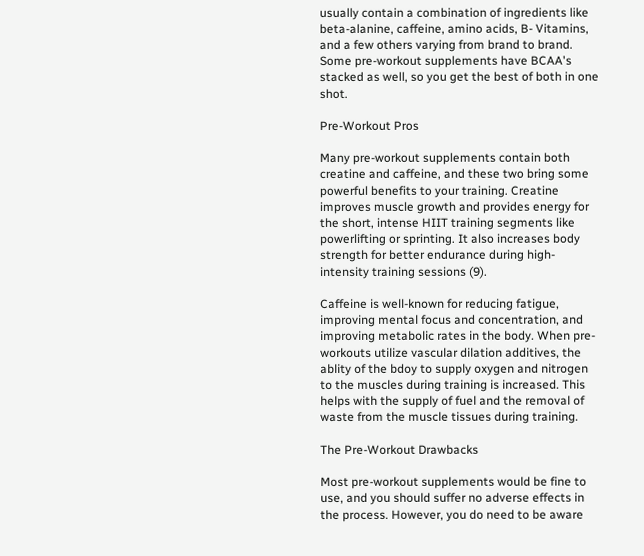usually contain a combination of ingredients like beta-alanine, caffeine, amino acids, B- Vitamins, and a few others varying from brand to brand. Some pre-workout supplements have BCAA's stacked as well, so you get the best of both in one shot.

Pre-Workout Pros

Many pre-workout supplements contain both creatine and caffeine, and these two bring some powerful benefits to your training. Creatine improves muscle growth and provides energy for the short, intense HIIT training segments like powerlifting or sprinting. It also increases body strength for better endurance during high-intensity training sessions (9).

Caffeine is well-known for reducing fatigue, improving mental focus and concentration, and improving metabolic rates in the body. When pre-workouts utilize vascular dilation additives, the ablity of the bdoy to supply oxygen and nitrogen to the muscles during training is increased. This helps with the supply of fuel and the removal of waste from the muscle tissues during training.

The Pre-Workout Drawbacks

Most pre-workout supplements would be fine to use, and you should suffer no adverse effects in the process. However, you do need to be aware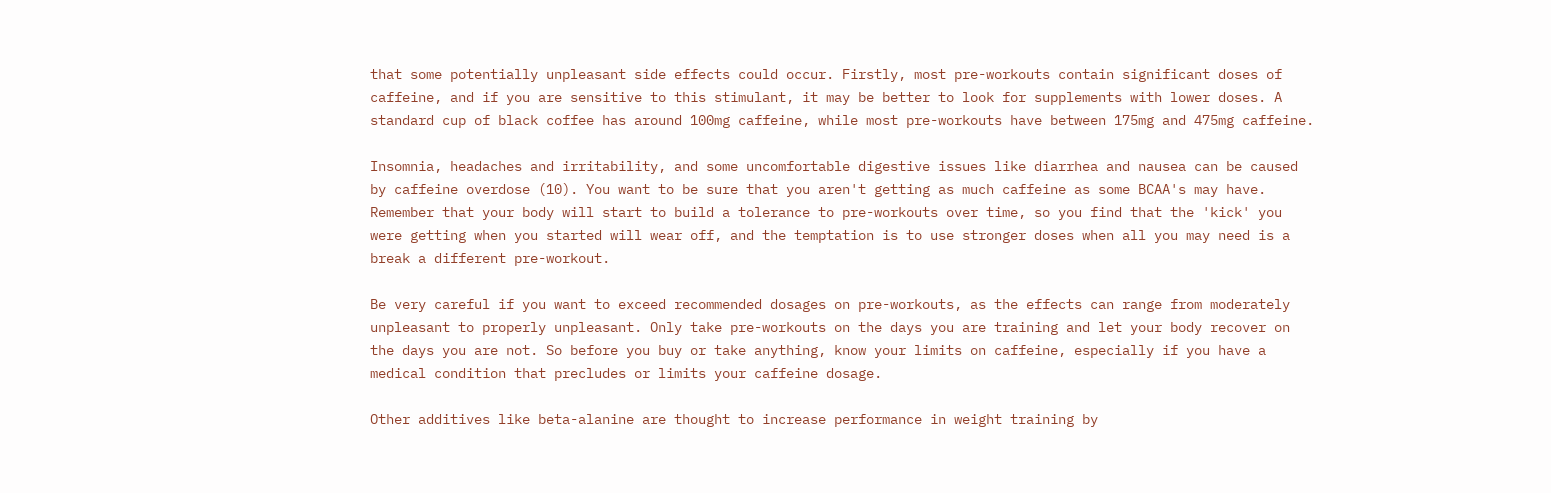that some potentially unpleasant side effects could occur. Firstly, most pre-workouts contain significant doses of caffeine, and if you are sensitive to this stimulant, it may be better to look for supplements with lower doses. A standard cup of black coffee has around 100mg caffeine, while most pre-workouts have between 175mg and 475mg caffeine.

Insomnia, headaches and irritability, and some uncomfortable digestive issues like diarrhea and nausea can be caused by caffeine overdose (10). You want to be sure that you aren't getting as much caffeine as some BCAA's may have. Remember that your body will start to build a tolerance to pre-workouts over time, so you find that the 'kick' you were getting when you started will wear off, and the temptation is to use stronger doses when all you may need is a break a different pre-workout.

Be very careful if you want to exceed recommended dosages on pre-workouts, as the effects can range from moderately unpleasant to properly unpleasant. Only take pre-workouts on the days you are training and let your body recover on the days you are not. So before you buy or take anything, know your limits on caffeine, especially if you have a medical condition that precludes or limits your caffeine dosage.

Other additives like beta-alanine are thought to increase performance in weight training by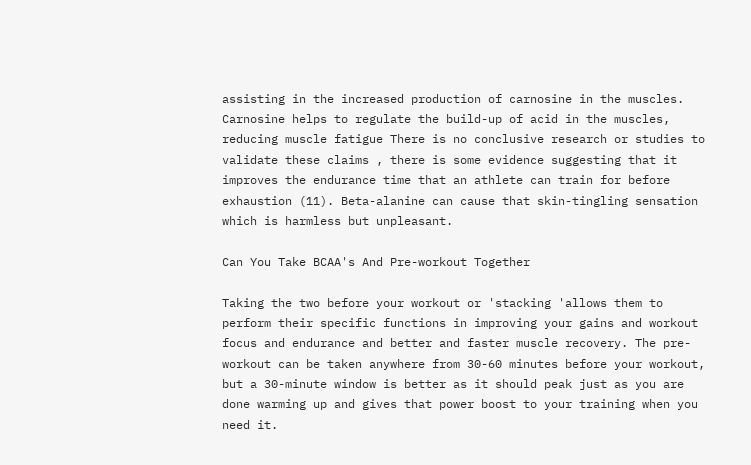assisting in the increased production of carnosine in the muscles. Carnosine helps to regulate the build-up of acid in the muscles, reducing muscle fatigue There is no conclusive research or studies to validate these claims , there is some evidence suggesting that it improves the endurance time that an athlete can train for before exhaustion (11). Beta-alanine can cause that skin-tingling sensation which is harmless but unpleasant.

Can You Take BCAA's And Pre-workout Together

Taking the two before your workout or 'stacking 'allows them to perform their specific functions in improving your gains and workout focus and endurance and better and faster muscle recovery. The pre-workout can be taken anywhere from 30-60 minutes before your workout, but a 30-minute window is better as it should peak just as you are done warming up and gives that power boost to your training when you need it.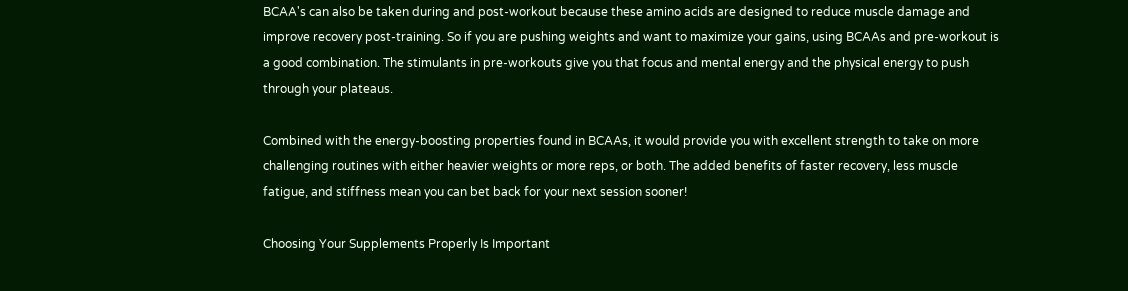BCAA's can also be taken during and post-workout because these amino acids are designed to reduce muscle damage and improve recovery post-training. So if you are pushing weights and want to maximize your gains, using BCAAs and pre-workout is a good combination. The stimulants in pre-workouts give you that focus and mental energy and the physical energy to push through your plateaus.

Combined with the energy-boosting properties found in BCAAs, it would provide you with excellent strength to take on more challenging routines with either heavier weights or more reps, or both. The added benefits of faster recovery, less muscle fatigue, and stiffness mean you can bet back for your next session sooner!

Choosing Your Supplements Properly Is Important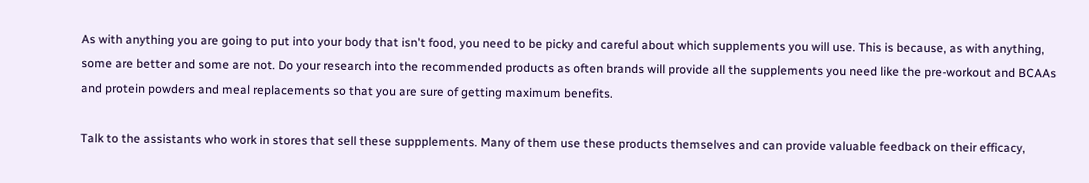As with anything you are going to put into your body that isn't food, you need to be picky and careful about which supplements you will use. This is because, as with anything, some are better and some are not. Do your research into the recommended products as often brands will provide all the supplements you need like the pre-workout and BCAAs and protein powders and meal replacements so that you are sure of getting maximum benefits.

Talk to the assistants who work in stores that sell these suppplements. Many of them use these products themselves and can provide valuable feedback on their efficacy,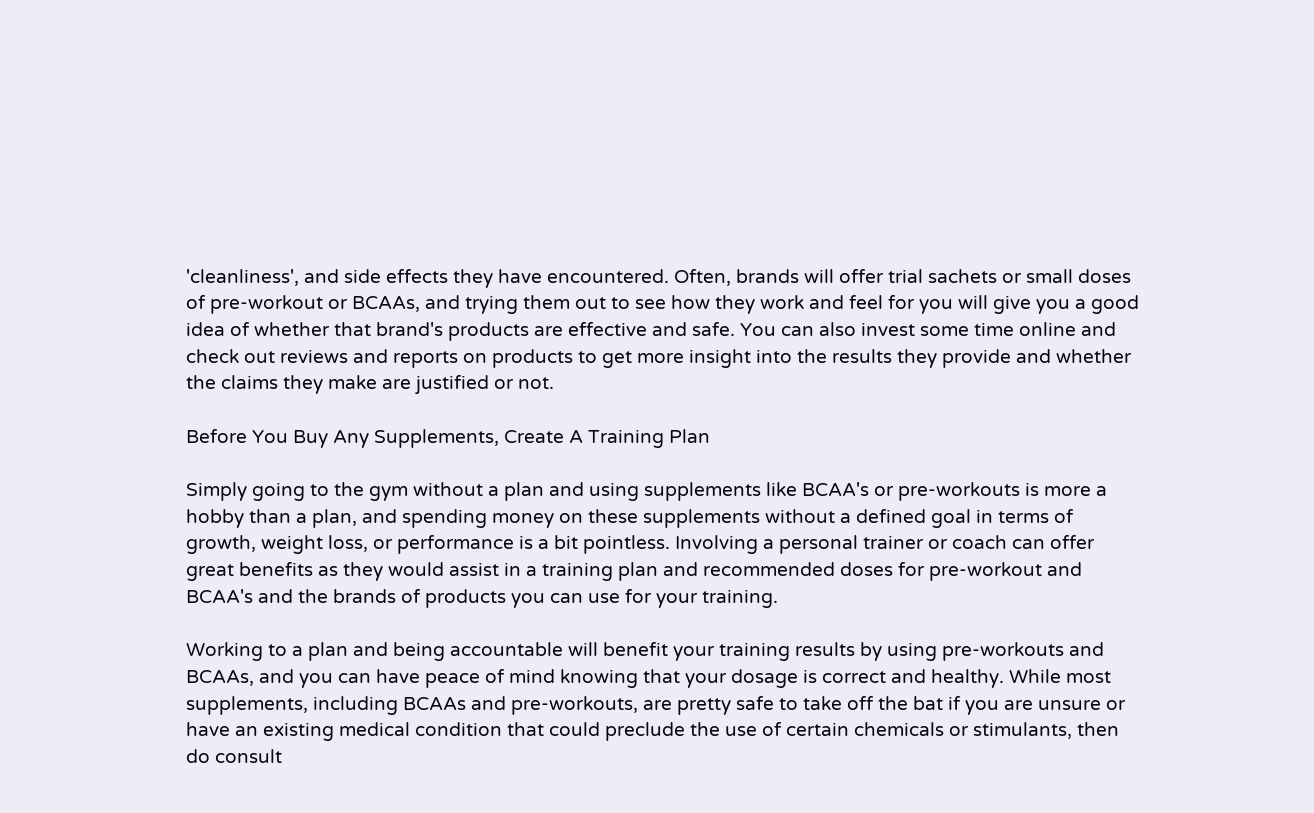'cleanliness', and side effects they have encountered. Often, brands will offer trial sachets or small doses of pre-workout or BCAAs, and trying them out to see how they work and feel for you will give you a good idea of whether that brand's products are effective and safe. You can also invest some time online and check out reviews and reports on products to get more insight into the results they provide and whether the claims they make are justified or not.

Before You Buy Any Supplements, Create A Training Plan

Simply going to the gym without a plan and using supplements like BCAA's or pre-workouts is more a hobby than a plan, and spending money on these supplements without a defined goal in terms of growth, weight loss, or performance is a bit pointless. Involving a personal trainer or coach can offer great benefits as they would assist in a training plan and recommended doses for pre-workout and BCAA's and the brands of products you can use for your training.

Working to a plan and being accountable will benefit your training results by using pre-workouts and BCAAs, and you can have peace of mind knowing that your dosage is correct and healthy. While most supplements, including BCAAs and pre-workouts, are pretty safe to take off the bat if you are unsure or have an existing medical condition that could preclude the use of certain chemicals or stimulants, then do consult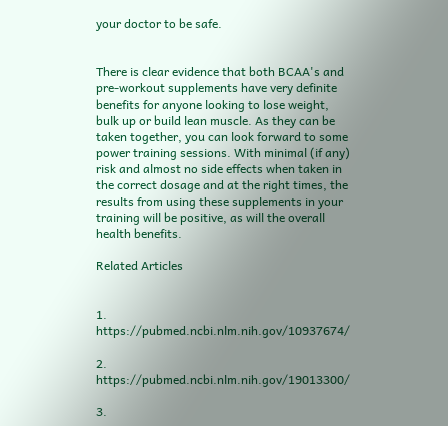your doctor to be safe.


There is clear evidence that both BCAA's and pre-workout supplements have very definite benefits for anyone looking to lose weight, bulk up or build lean muscle. As they can be taken together, you can look forward to some power training sessions. With minimal (if any) risk and almost no side effects when taken in the correct dosage and at the right times, the results from using these supplements in your training will be positive, as will the overall health benefits.

Related Articles


1. https://pubmed.ncbi.nlm.nih.gov/10937674/

2. https://pubmed.ncbi.nlm.nih.gov/19013300/

3.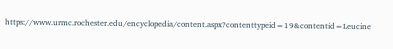https://www.urmc.rochester.edu/encyclopedia/content.aspx?contenttypeid=19&contentid=Leucine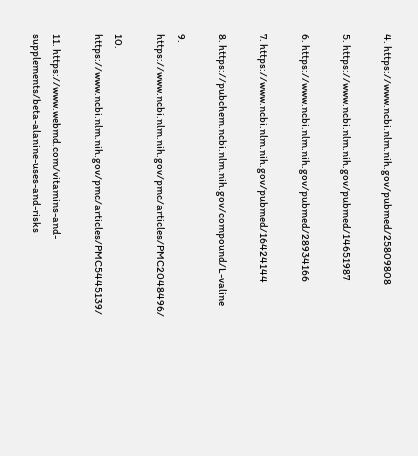4. https://www.ncbi.nlm.nih.gov/pubmed/25809808

5. https://www.ncbi.nlm.nih.gov/pubmed/14651987

6. https://www.ncbi.nlm.nih.gov/pubmed/28934166

7. https://www.ncbi.nlm.nih.gov/pubmed/16424144

8. https://pubchem.ncbi.nlm.nih.gov/compound/L-valine

9. https://www.ncbi.nlm.nih.gov/pmc/articles/PMC2048496/

10. https://www.ncbi.nlm.nih.gov/pmc/articles/PMC5445139/

11. https://www.webmd.com/vitamins-and-supplements/beta-alanine-uses-and-risks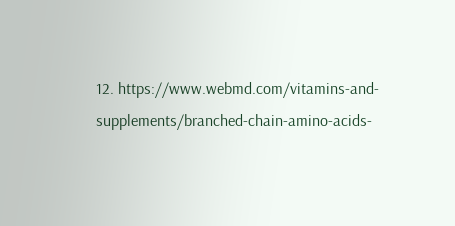12. https://www.webmd.com/vitamins-and-supplements/branched-chain-amino-acids-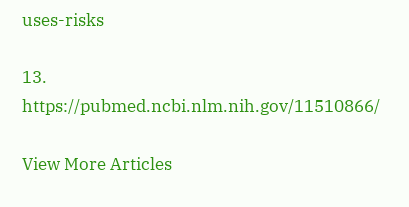uses-risks

13. https://pubmed.ncbi.nlm.nih.gov/11510866/

View More Articles